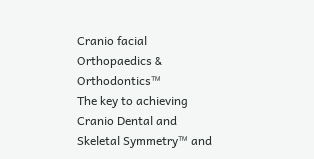Cranio facial Orthopaedics & Orthodontics™
The key to achieving Cranio Dental and Skeletal Symmetry™ and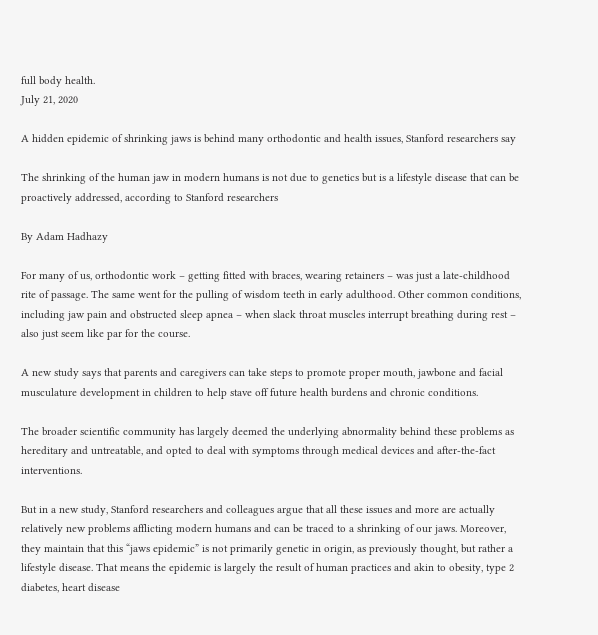full body health.
July 21, 2020

A hidden epidemic of shrinking jaws is behind many orthodontic and health issues, Stanford researchers say

The shrinking of the human jaw in modern humans is not due to genetics but is a lifestyle disease that can be proactively addressed, according to Stanford researchers

By Adam Hadhazy

For many of us, orthodontic work – getting fitted with braces, wearing retainers – was just a late-childhood rite of passage. The same went for the pulling of wisdom teeth in early adulthood. Other common conditions, including jaw pain and obstructed sleep apnea – when slack throat muscles interrupt breathing during rest – also just seem like par for the course.

A new study says that parents and caregivers can take steps to promote proper mouth, jawbone and facial musculature development in children to help stave off future health burdens and chronic conditions.

The broader scientific community has largely deemed the underlying abnormality behind these problems as hereditary and untreatable, and opted to deal with symptoms through medical devices and after-the-fact interventions.

But in a new study, Stanford researchers and colleagues argue that all these issues and more are actually relatively new problems afflicting modern humans and can be traced to a shrinking of our jaws. Moreover, they maintain that this “jaws epidemic” is not primarily genetic in origin, as previously thought, but rather a lifestyle disease. That means the epidemic is largely the result of human practices and akin to obesity, type 2 diabetes, heart disease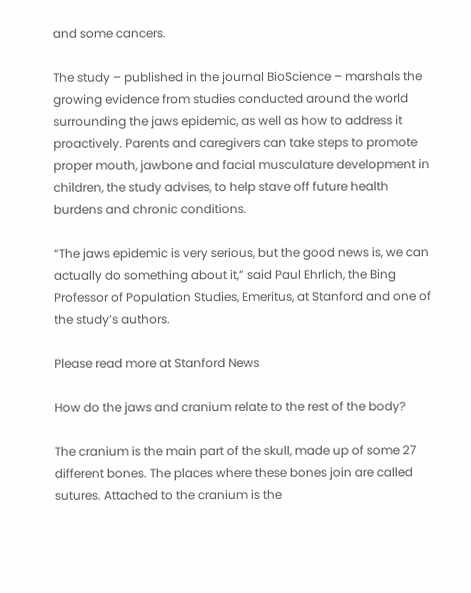and some cancers.

The study – published in the journal BioScience – marshals the growing evidence from studies conducted around the world surrounding the jaws epidemic, as well as how to address it proactively. Parents and caregivers can take steps to promote proper mouth, jawbone and facial musculature development in children, the study advises, to help stave off future health burdens and chronic conditions.

“The jaws epidemic is very serious, but the good news is, we can actually do something about it,” said Paul Ehrlich, the Bing Professor of Population Studies, Emeritus, at Stanford and one of the study’s authors.

Please read more at Stanford News

How do the jaws and cranium relate to the rest of the body?

The cranium is the main part of the skull, made up of some 27 different bones. The places where these bones join are called sutures. Attached to the cranium is the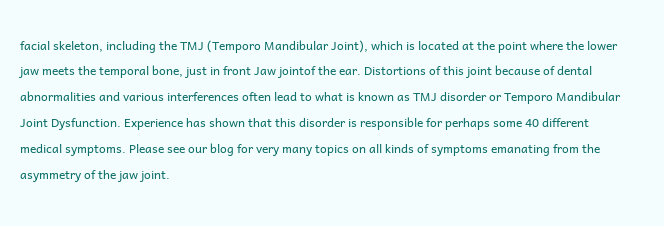facial skeleton, including the TMJ (Temporo Mandibular Joint), which is located at the point where the lower jaw meets the temporal bone, just in front Jaw jointof the ear. Distortions of this joint because of dental abnormalities and various interferences often lead to what is known as TMJ disorder or Temporo Mandibular Joint Dysfunction. Experience has shown that this disorder is responsible for perhaps some 40 different medical symptoms. Please see our blog for very many topics on all kinds of symptoms emanating from the asymmetry of the jaw joint.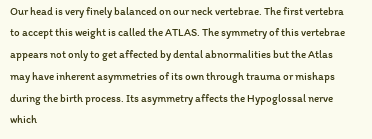Our head is very finely balanced on our neck vertebrae. The first vertebra to accept this weight is called the ATLAS. The symmetry of this vertebrae appears not only to get affected by dental abnormalities but the Atlas may have inherent asymmetries of its own through trauma or mishaps during the birth process. Its asymmetry affects the Hypoglossal nerve which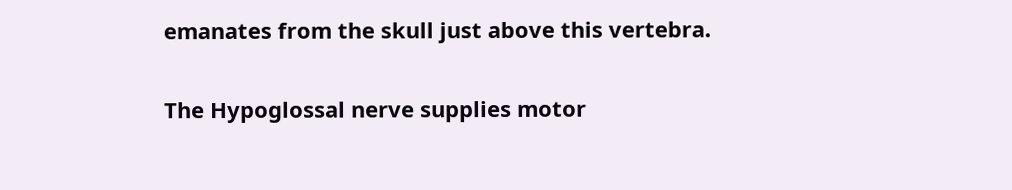emanates from the skull just above this vertebra.

The Hypoglossal nerve supplies motor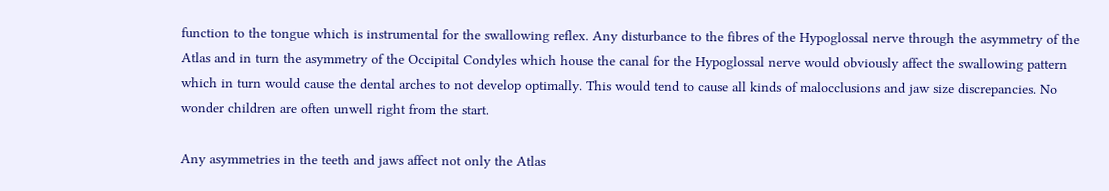function to the tongue which is instrumental for the swallowing reflex. Any disturbance to the fibres of the Hypoglossal nerve through the asymmetry of the Atlas and in turn the asymmetry of the Occipital Condyles which house the canal for the Hypoglossal nerve would obviously affect the swallowing pattern which in turn would cause the dental arches to not develop optimally. This would tend to cause all kinds of malocclusions and jaw size discrepancies. No wonder children are often unwell right from the start.

Any asymmetries in the teeth and jaws affect not only the Atlas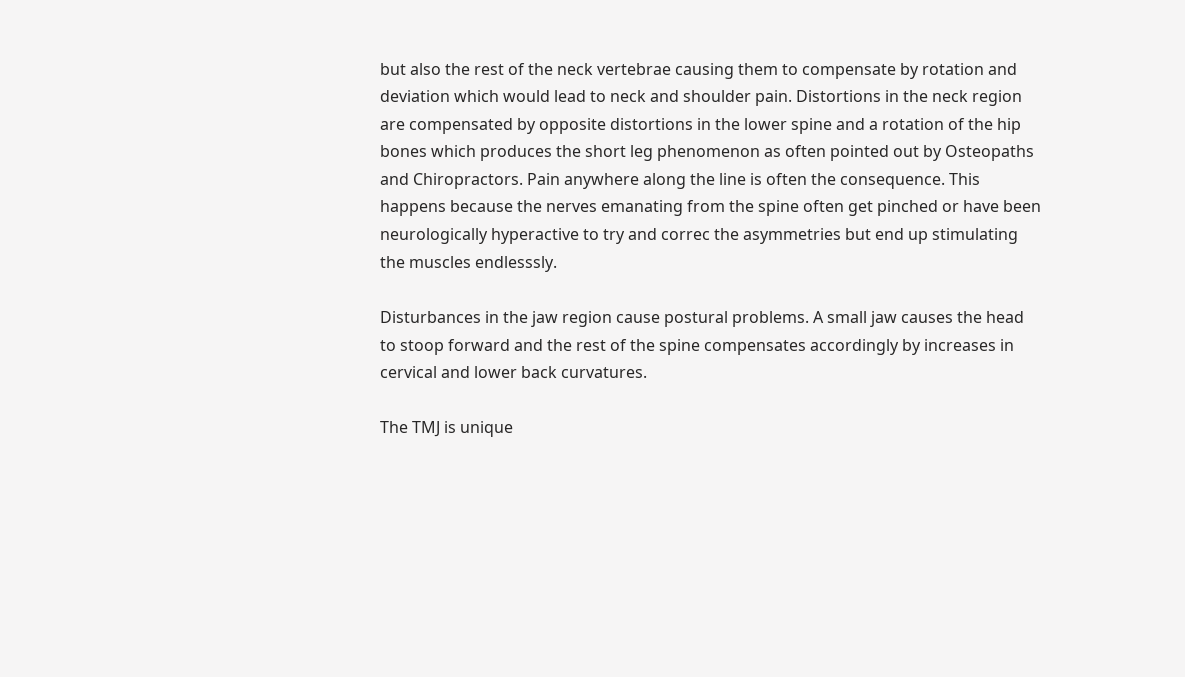but also the rest of the neck vertebrae causing them to compensate by rotation and deviation which would lead to neck and shoulder pain. Distortions in the neck region are compensated by opposite distortions in the lower spine and a rotation of the hip bones which produces the short leg phenomenon as often pointed out by Osteopaths and Chiropractors. Pain anywhere along the line is often the consequence. This happens because the nerves emanating from the spine often get pinched or have been neurologically hyperactive to try and correc the asymmetries but end up stimulating the muscles endlesssly.

Disturbances in the jaw region cause postural problems. A small jaw causes the head to stoop forward and the rest of the spine compensates accordingly by increases in cervical and lower back curvatures.

The TMJ is unique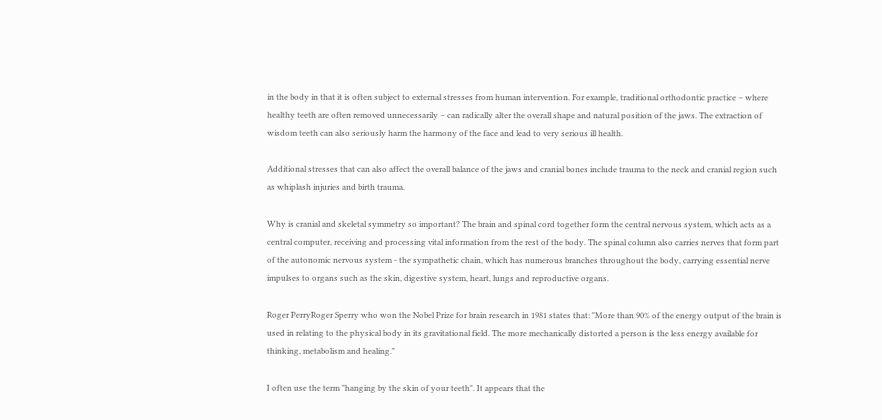in the body in that it is often subject to external stresses from human intervention. For example, traditional orthodontic practice – where healthy teeth are often removed unnecessarily – can radically alter the overall shape and natural position of the jaws. The extraction of wisdom teeth can also seriously harm the harmony of the face and lead to very serious ill health.

Additional stresses that can also affect the overall balance of the jaws and cranial bones include trauma to the neck and cranial region such as whiplash injuries and birth trauma.

Why is cranial and skeletal symmetry so important? The brain and spinal cord together form the central nervous system, which acts as a central computer, receiving and processing vital information from the rest of the body. The spinal column also carries nerves that form part of the autonomic nervous system - the sympathetic chain, which has numerous branches throughout the body, carrying essential nerve impulses to organs such as the skin, digestive system, heart, lungs and reproductive organs.

Roger PerryRoger Sperry who won the Nobel Prize for brain research in 1981 states that: "More than 90% of the energy output of the brain is used in relating to the physical body in its gravitational field. The more mechanically distorted a person is the less energy available for thinking, metabolism and healing."

I often use the term "hanging by the skin of your teeth". It appears that the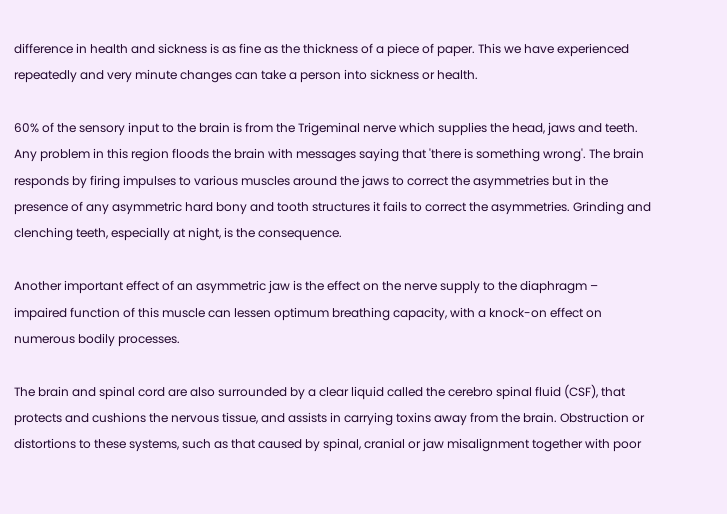difference in health and sickness is as fine as the thickness of a piece of paper. This we have experienced repeatedly and very minute changes can take a person into sickness or health.

60% of the sensory input to the brain is from the Trigeminal nerve which supplies the head, jaws and teeth. Any problem in this region floods the brain with messages saying that 'there is something wrong'. The brain responds by firing impulses to various muscles around the jaws to correct the asymmetries but in the presence of any asymmetric hard bony and tooth structures it fails to correct the asymmetries. Grinding and clenching teeth, especially at night, is the consequence.

Another important effect of an asymmetric jaw is the effect on the nerve supply to the diaphragm – impaired function of this muscle can lessen optimum breathing capacity, with a knock-on effect on numerous bodily processes.

The brain and spinal cord are also surrounded by a clear liquid called the cerebro spinal fluid (CSF), that protects and cushions the nervous tissue, and assists in carrying toxins away from the brain. Obstruction or distortions to these systems, such as that caused by spinal, cranial or jaw misalignment together with poor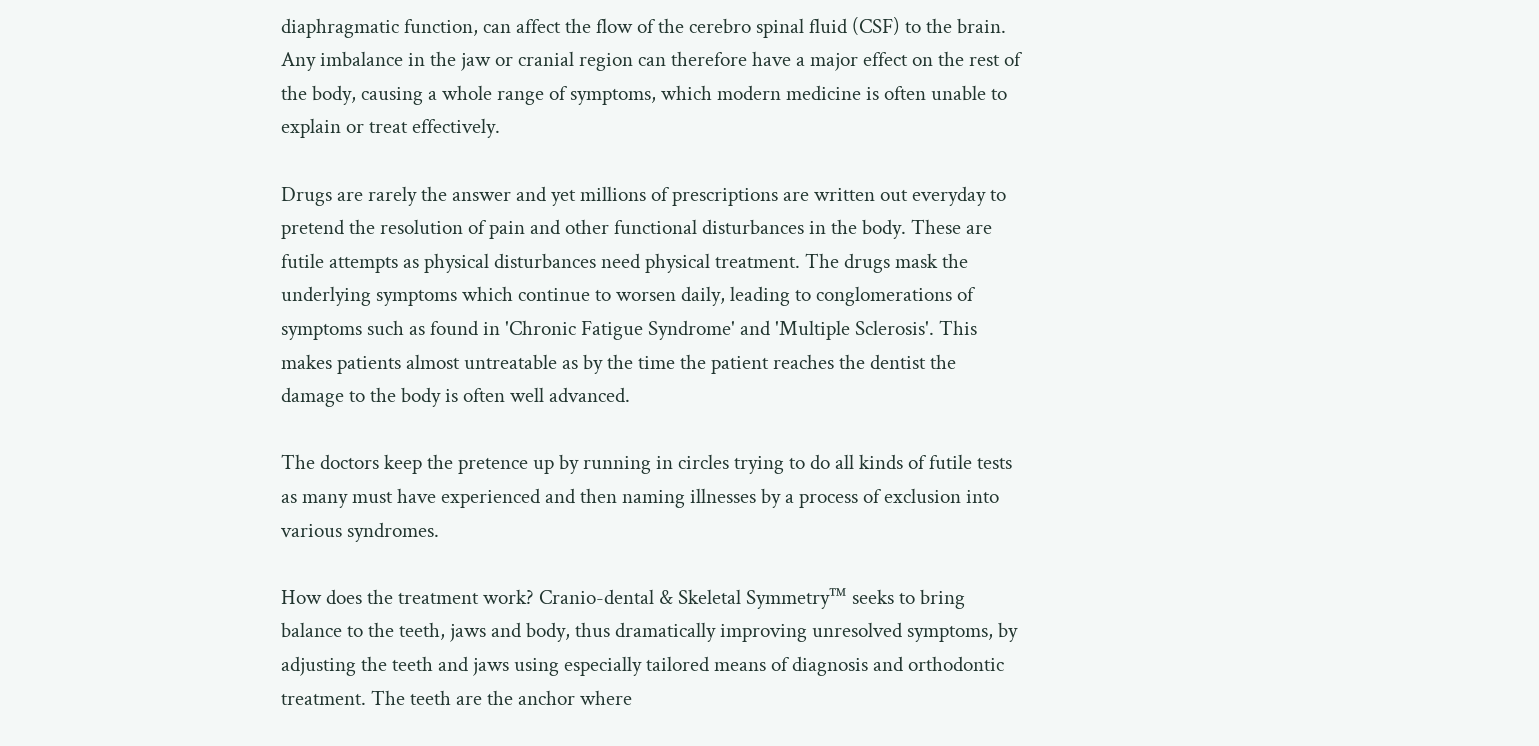diaphragmatic function, can affect the flow of the cerebro spinal fluid (CSF) to the brain. Any imbalance in the jaw or cranial region can therefore have a major effect on the rest of the body, causing a whole range of symptoms, which modern medicine is often unable to explain or treat effectively.

Drugs are rarely the answer and yet millions of prescriptions are written out everyday to pretend the resolution of pain and other functional disturbances in the body. These are futile attempts as physical disturbances need physical treatment. The drugs mask the underlying symptoms which continue to worsen daily, leading to conglomerations of symptoms such as found in 'Chronic Fatigue Syndrome' and 'Multiple Sclerosis'. This makes patients almost untreatable as by the time the patient reaches the dentist the damage to the body is often well advanced.

The doctors keep the pretence up by running in circles trying to do all kinds of futile tests as many must have experienced and then naming illnesses by a process of exclusion into various syndromes.

How does the treatment work? Cranio-dental & Skeletal Symmetry™ seeks to bring balance to the teeth, jaws and body, thus dramatically improving unresolved symptoms, by adjusting the teeth and jaws using especially tailored means of diagnosis and orthodontic treatment. The teeth are the anchor where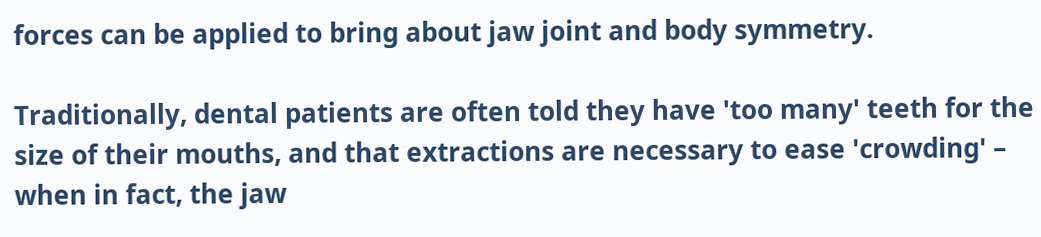forces can be applied to bring about jaw joint and body symmetry.

Traditionally, dental patients are often told they have 'too many' teeth for the size of their mouths, and that extractions are necessary to ease 'crowding' – when in fact, the jaw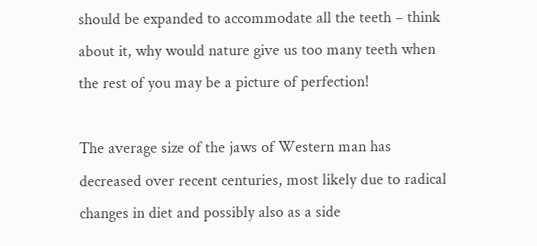should be expanded to accommodate all the teeth – think about it, why would nature give us too many teeth when the rest of you may be a picture of perfection!

The average size of the jaws of Western man has decreased over recent centuries, most likely due to radical changes in diet and possibly also as a side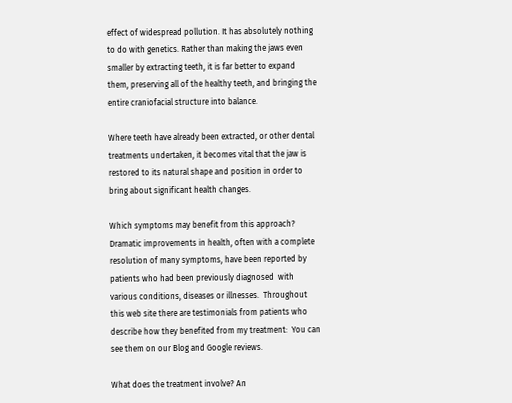effect of widespread pollution. It has absolutely nothing to do with genetics. Rather than making the jaws even smaller by extracting teeth, it is far better to expand them, preserving all of the healthy teeth, and bringing the entire craniofacial structure into balance.

Where teeth have already been extracted, or other dental treatments undertaken, it becomes vital that the jaw is restored to its natural shape and position in order to bring about significant health changes.

Which symptoms may benefit from this approach? Dramatic improvements in health, often with a complete resolution of many symptoms, have been reported by patients who had been previously diagnosed  with various conditions, diseases or illnesses.  Throughout this web site there are testimonials from patients who describe how they benefited from my treatment:  You can see them on our Blog and Google reviews.

What does the treatment involve? An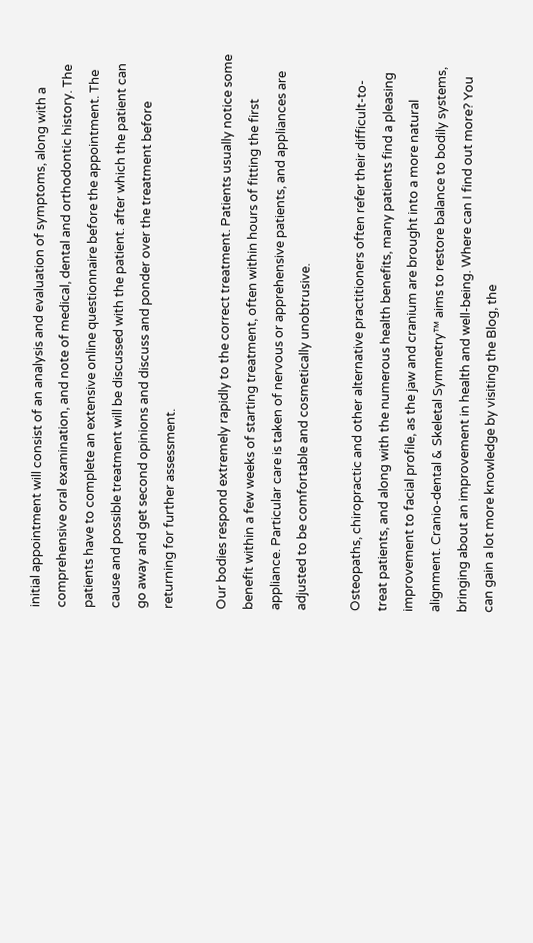initial appointment will consist of an analysis and evaluation of symptoms, along with a comprehensive oral examination, and note of medical, dental and orthodontic history. The patients have to complete an extensive online questionnaire before the appointment. The cause and possible treatment will be discussed with the patient. after which the patient can go away and get second opinions and discuss and ponder over the treatment before returning for further assessment.

Our bodies respond extremely rapidly to the correct treatment. Patients usually notice some benefit within a few weeks of starting treatment, often within hours of fitting the first appliance. Particular care is taken of nervous or apprehensive patients, and appliances are adjusted to be comfortable and cosmetically unobtrusive.

Osteopaths, chiropractic and other alternative practitioners often refer their difficult-to-treat patients, and along with the numerous health benefits, many patients find a pleasing improvement to facial profile, as the jaw and cranium are brought into a more natural alignment. Cranio-dental & Skeletal Symmetry™ aims to restore balance to bodily systems, bringing about an improvement in health and well-being. Where can I find out more? You can gain a lot more knowledge by visiting the Blog, the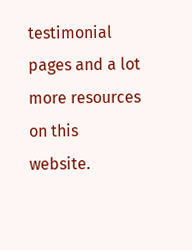testimonial pages and a lot more resources on this website.